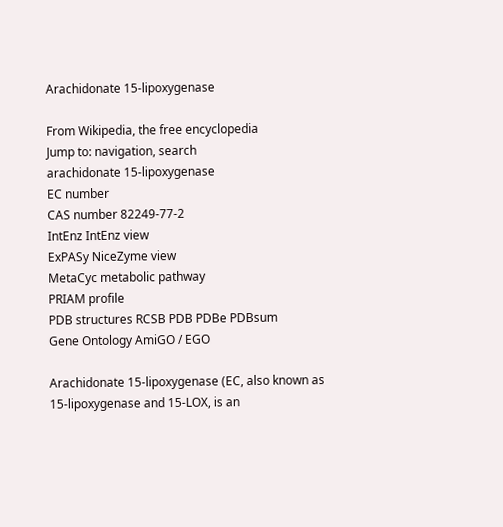Arachidonate 15-lipoxygenase

From Wikipedia, the free encyclopedia
Jump to: navigation, search
arachidonate 15-lipoxygenase
EC number
CAS number 82249-77-2
IntEnz IntEnz view
ExPASy NiceZyme view
MetaCyc metabolic pathway
PRIAM profile
PDB structures RCSB PDB PDBe PDBsum
Gene Ontology AmiGO / EGO

Arachidonate 15-lipoxygenase (EC, also known as 15-lipoxygenase and 15-LOX, is an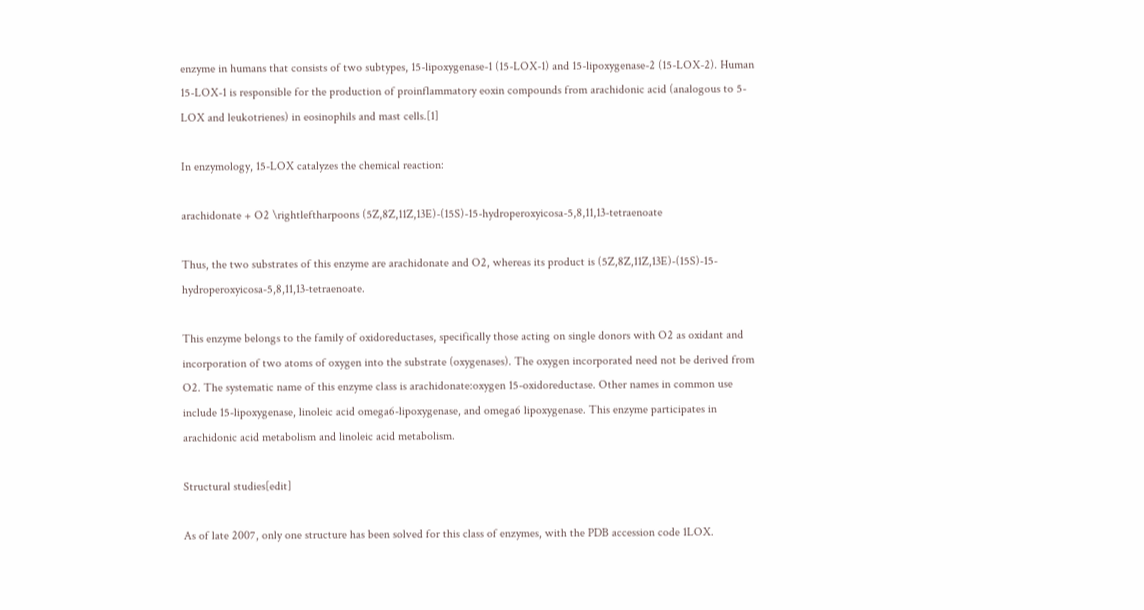enzyme in humans that consists of two subtypes, 15-lipoxygenase-1 (15-LOX-1) and 15-lipoxygenase-2 (15-LOX-2). Human 15-LOX-1 is responsible for the production of proinflammatory eoxin compounds from arachidonic acid (analogous to 5-LOX and leukotrienes) in eosinophils and mast cells.[1]

In enzymology, 15-LOX catalyzes the chemical reaction:

arachidonate + O2 \rightleftharpoons (5Z,8Z,11Z,13E)-(15S)-15-hydroperoxyicosa-5,8,11,13-tetraenoate

Thus, the two substrates of this enzyme are arachidonate and O2, whereas its product is (5Z,8Z,11Z,13E)-(15S)-15-hydroperoxyicosa-5,8,11,13-tetraenoate.

This enzyme belongs to the family of oxidoreductases, specifically those acting on single donors with O2 as oxidant and incorporation of two atoms of oxygen into the substrate (oxygenases). The oxygen incorporated need not be derived from O2. The systematic name of this enzyme class is arachidonate:oxygen 15-oxidoreductase. Other names in common use include 15-lipoxygenase, linoleic acid omega6-lipoxygenase, and omega6 lipoxygenase. This enzyme participates in arachidonic acid metabolism and linoleic acid metabolism.

Structural studies[edit]

As of late 2007, only one structure has been solved for this class of enzymes, with the PDB accession code 1LOX.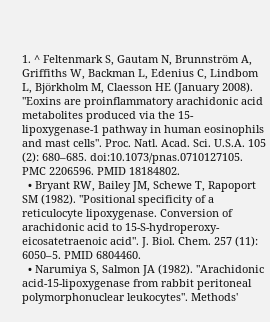1. ^ Feltenmark S, Gautam N, Brunnström A, Griffiths W, Backman L, Edenius C, Lindbom L, Björkholm M, Claesson HE (January 2008). "Eoxins are proinflammatory arachidonic acid metabolites produced via the 15-lipoxygenase-1 pathway in human eosinophils and mast cells". Proc. Natl. Acad. Sci. U.S.A. 105 (2): 680–685. doi:10.1073/pnas.0710127105. PMC 2206596. PMID 18184802.
  • Bryant RW, Bailey JM, Schewe T, Rapoport SM (1982). "Positional specificity of a reticulocyte lipoxygenase. Conversion of arachidonic acid to 15-S-hydroperoxy-eicosatetraenoic acid". J. Biol. Chem. 257 (11): 6050–5. PMID 6804460.
  • Narumiya S, Salmon JA (1982). "Arachidonic acid-15-lipoxygenase from rabbit peritoneal polymorphonuclear leukocytes". Methods'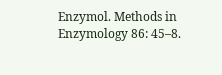Enzymol. Methods in Enzymology 86: 45–8.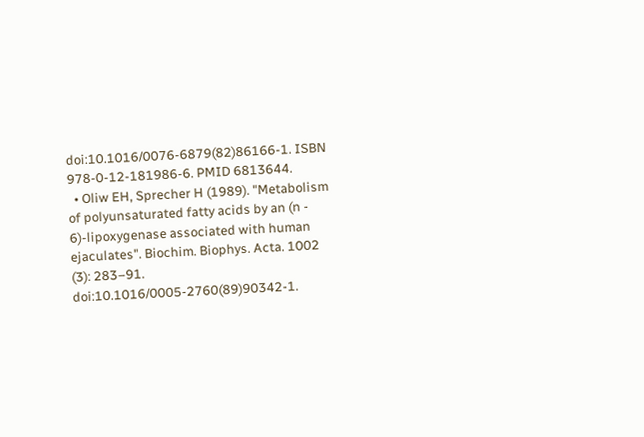doi:10.1016/0076-6879(82)86166-1. ISBN 978-0-12-181986-6. PMID 6813644.
  • Oliw EH, Sprecher H (1989). "Metabolism of polyunsaturated fatty acids by an (n - 6)-lipoxygenase associated with human ejaculates". Biochim. Biophys. Acta. 1002 (3): 283–91. doi:10.1016/0005-2760(89)90342-1.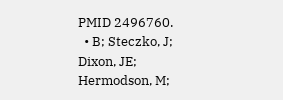PMID 2496760.
  • B; Steczko, J; Dixon, JE; Hermodson, M;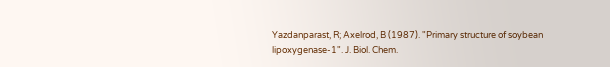Yazdanparast, R; Axelrod, B (1987). "Primary structure of soybean lipoxygenase-1". J. Biol. Chem.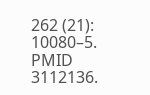262 (21): 10080–5. PMID 3112136.